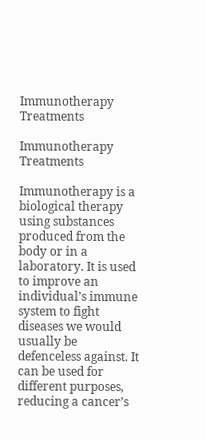Immunotherapy Treatments

Immunotherapy Treatments

Immunotherapy is a biological therapy using substances produced from the body or in a laboratory. It is used to improve an individual’s immune system to fight diseases we would usually be defenceless against. It can be used for different purposes, reducing a cancer’s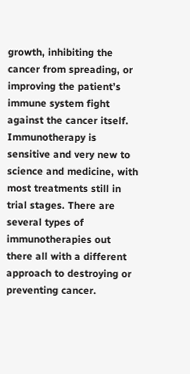growth, inhibiting the cancer from spreading, or improving the patient’s immune system fight against the cancer itself. Immunotherapy is sensitive and very new to science and medicine, with most treatments still in trial stages. There are several types of immunotherapies out there all with a different approach to destroying or preventing cancer.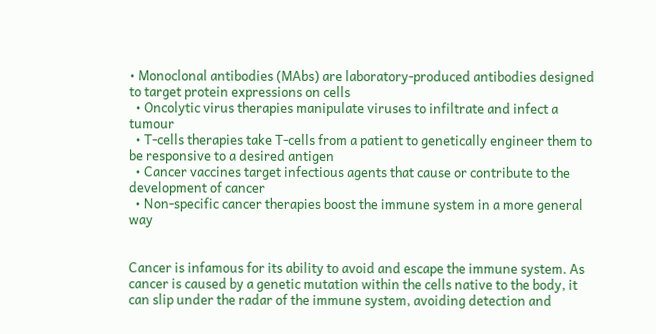• Monoclonal antibodies (MAbs) are laboratory-produced antibodies designed to target protein expressions on cells
  • Oncolytic virus therapies manipulate viruses to infiltrate and infect a tumour
  • T-cells therapies take T-cells from a patient to genetically engineer them to be responsive to a desired antigen
  • Cancer vaccines target infectious agents that cause or contribute to the development of cancer
  • Non-specific cancer therapies boost the immune system in a more general way


Cancer is infamous for its ability to avoid and escape the immune system. As cancer is caused by a genetic mutation within the cells native to the body, it can slip under the radar of the immune system, avoiding detection and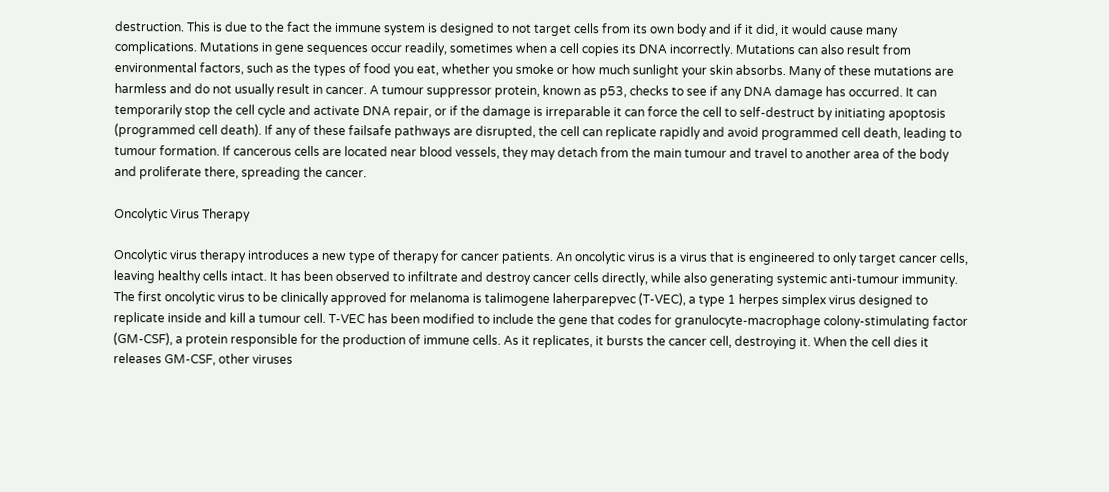destruction. This is due to the fact the immune system is designed to not target cells from its own body and if it did, it would cause many complications. Mutations in gene sequences occur readily, sometimes when a cell copies its DNA incorrectly. Mutations can also result from environmental factors, such as the types of food you eat, whether you smoke or how much sunlight your skin absorbs. Many of these mutations are harmless and do not usually result in cancer. A tumour suppressor protein, known as p53, checks to see if any DNA damage has occurred. It can temporarily stop the cell cycle and activate DNA repair, or if the damage is irreparable it can force the cell to self-destruct by initiating apoptosis (programmed cell death). If any of these failsafe pathways are disrupted, the cell can replicate rapidly and avoid programmed cell death, leading to tumour formation. If cancerous cells are located near blood vessels, they may detach from the main tumour and travel to another area of the body and proliferate there, spreading the cancer.

Oncolytic Virus Therapy

Oncolytic virus therapy introduces a new type of therapy for cancer patients. An oncolytic virus is a virus that is engineered to only target cancer cells, leaving healthy cells intact. It has been observed to infiltrate and destroy cancer cells directly, while also generating systemic anti-tumour immunity. The first oncolytic virus to be clinically approved for melanoma is talimogene laherparepvec (T-VEC), a type 1 herpes simplex virus designed to replicate inside and kill a tumour cell. T-VEC has been modified to include the gene that codes for granulocyte-macrophage colony-stimulating factor (GM-CSF), a protein responsible for the production of immune cells. As it replicates, it bursts the cancer cell, destroying it. When the cell dies it releases GM-CSF, other viruses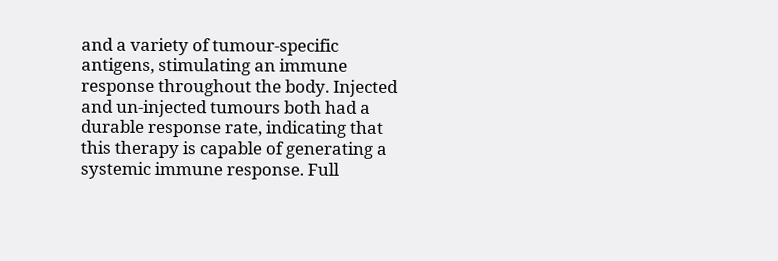and a variety of tumour-specific antigens, stimulating an immune response throughout the body. Injected and un-injected tumours both had a durable response rate, indicating that this therapy is capable of generating a systemic immune response. Full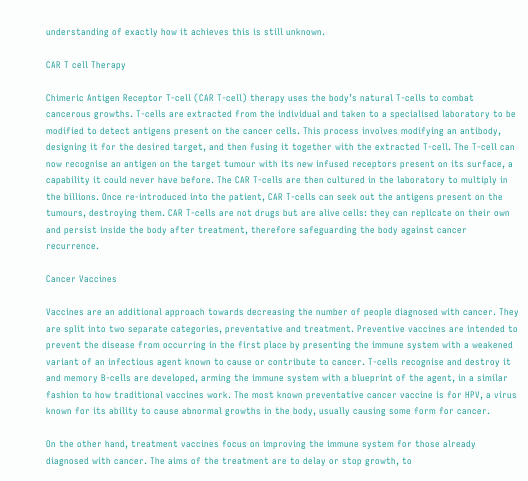understanding of exactly how it achieves this is still unknown.

CAR T cell Therapy

Chimeric Antigen Receptor T-cell (CAR T-cell) therapy uses the body’s natural T-cells to combat cancerous growths. T-cells are extracted from the individual and taken to a specialised laboratory to be modified to detect antigens present on the cancer cells. This process involves modifying an antibody, designing it for the desired target, and then fusing it together with the extracted T-cell. The T-cell can now recognise an antigen on the target tumour with its new infused receptors present on its surface, a capability it could never have before. The CAR T-cells are then cultured in the laboratory to multiply in the billions. Once re-introduced into the patient, CAR T-cells can seek out the antigens present on the tumours, destroying them. CAR T-cells are not drugs but are alive cells: they can replicate on their own and persist inside the body after treatment, therefore safeguarding the body against cancer recurrence.

Cancer Vaccines

Vaccines are an additional approach towards decreasing the number of people diagnosed with cancer. They are split into two separate categories, preventative and treatment. Preventive vaccines are intended to prevent the disease from occurring in the first place by presenting the immune system with a weakened variant of an infectious agent known to cause or contribute to cancer. T-cells recognise and destroy it and memory B-cells are developed, arming the immune system with a blueprint of the agent, in a similar fashion to how traditional vaccines work. The most known preventative cancer vaccine is for HPV, a virus known for its ability to cause abnormal growths in the body, usually causing some form for cancer.

On the other hand, treatment vaccines focus on improving the immune system for those already diagnosed with cancer. The aims of the treatment are to delay or stop growth, to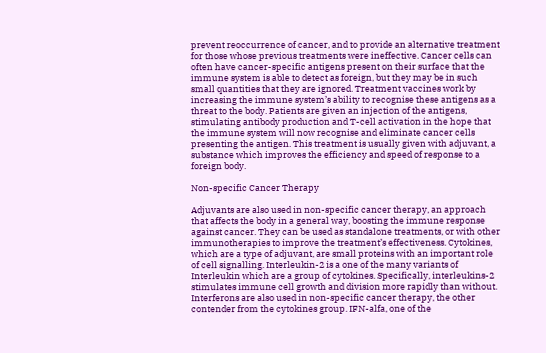prevent reoccurrence of cancer, and to provide an alternative treatment for those whose previous treatments were ineffective. Cancer cells can often have cancer-specific antigens present on their surface that the immune system is able to detect as foreign, but they may be in such small quantities that they are ignored. Treatment vaccines work by increasing the immune system’s ability to recognise these antigens as a threat to the body. Patients are given an injection of the antigens, stimulating antibody production and T-cell activation in the hope that the immune system will now recognise and eliminate cancer cells presenting the antigen. This treatment is usually given with adjuvant, a substance which improves the efficiency and speed of response to a foreign body.

Non-specific Cancer Therapy

Adjuvants are also used in non-specific cancer therapy, an approach that affects the body in a general way, boosting the immune response against cancer. They can be used as standalone treatments, or with other immunotherapies to improve the treatment’s effectiveness. Cytokines, which are a type of adjuvant, are small proteins with an important role of cell signalling. Interleukin-2 is a one of the many variants of Interleukin which are a group of cytokines. Specifically, interleukins-2 stimulates immune cell growth and division more rapidly than without. Interferons are also used in non-specific cancer therapy, the other contender from the cytokines group. IFN-alfa, one of the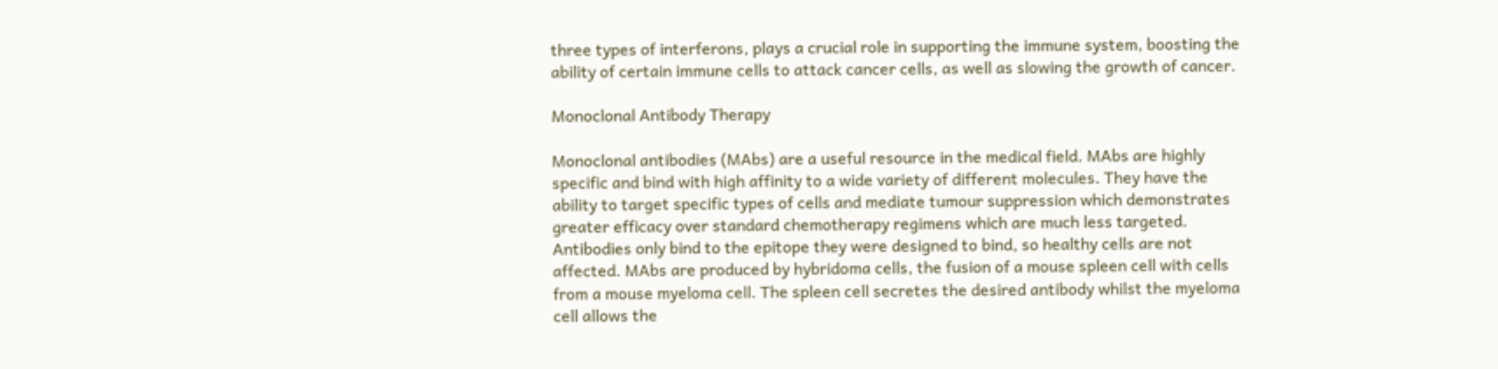three types of interferons, plays a crucial role in supporting the immune system, boosting the ability of certain immune cells to attack cancer cells, as well as slowing the growth of cancer.

Monoclonal Antibody Therapy

Monoclonal antibodies (MAbs) are a useful resource in the medical field. MAbs are highly specific and bind with high affinity to a wide variety of different molecules. They have the ability to target specific types of cells and mediate tumour suppression which demonstrates greater efficacy over standard chemotherapy regimens which are much less targeted. Antibodies only bind to the epitope they were designed to bind, so healthy cells are not affected. MAbs are produced by hybridoma cells, the fusion of a mouse spleen cell with cells from a mouse myeloma cell. The spleen cell secretes the desired antibody whilst the myeloma cell allows the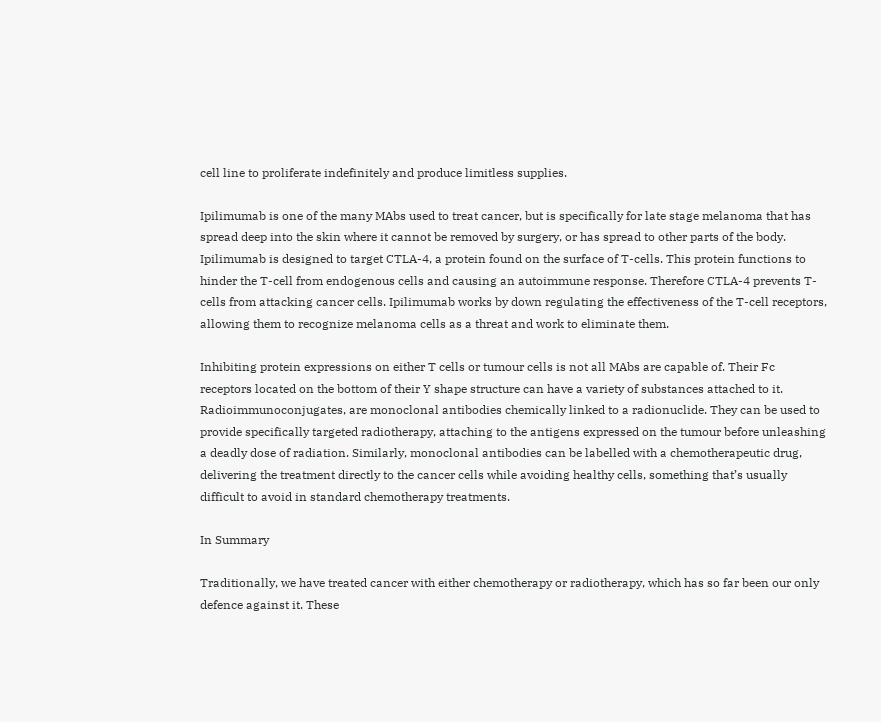cell line to proliferate indefinitely and produce limitless supplies.

Ipilimumab is one of the many MAbs used to treat cancer, but is specifically for late stage melanoma that has spread deep into the skin where it cannot be removed by surgery, or has spread to other parts of the body. Ipilimumab is designed to target CTLA-4, a protein found on the surface of T-cells. This protein functions to hinder the T-cell from endogenous cells and causing an autoimmune response. Therefore CTLA-4 prevents T-cells from attacking cancer cells. Ipilimumab works by down regulating the effectiveness of the T-cell receptors, allowing them to recognize melanoma cells as a threat and work to eliminate them.

Inhibiting protein expressions on either T cells or tumour cells is not all MAbs are capable of. Their Fc receptors located on the bottom of their Y shape structure can have a variety of substances attached to it. Radioimmunoconjugates, are monoclonal antibodies chemically linked to a radionuclide. They can be used to provide specifically targeted radiotherapy, attaching to the antigens expressed on the tumour before unleashing a deadly dose of radiation. Similarly, monoclonal antibodies can be labelled with a chemotherapeutic drug, delivering the treatment directly to the cancer cells while avoiding healthy cells, something that’s usually difficult to avoid in standard chemotherapy treatments.

In Summary

Traditionally, we have treated cancer with either chemotherapy or radiotherapy, which has so far been our only defence against it. These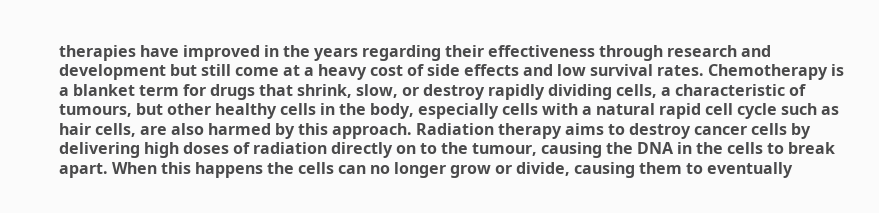therapies have improved in the years regarding their effectiveness through research and development but still come at a heavy cost of side effects and low survival rates. Chemotherapy is a blanket term for drugs that shrink, slow, or destroy rapidly dividing cells, a characteristic of tumours, but other healthy cells in the body, especially cells with a natural rapid cell cycle such as hair cells, are also harmed by this approach. Radiation therapy aims to destroy cancer cells by delivering high doses of radiation directly on to the tumour, causing the DNA in the cells to break apart. When this happens the cells can no longer grow or divide, causing them to eventually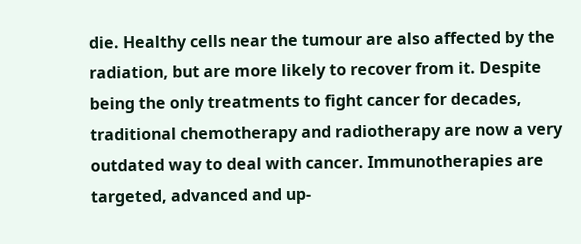die. Healthy cells near the tumour are also affected by the radiation, but are more likely to recover from it. Despite being the only treatments to fight cancer for decades, traditional chemotherapy and radiotherapy are now a very outdated way to deal with cancer. Immunotherapies are targeted, advanced and up-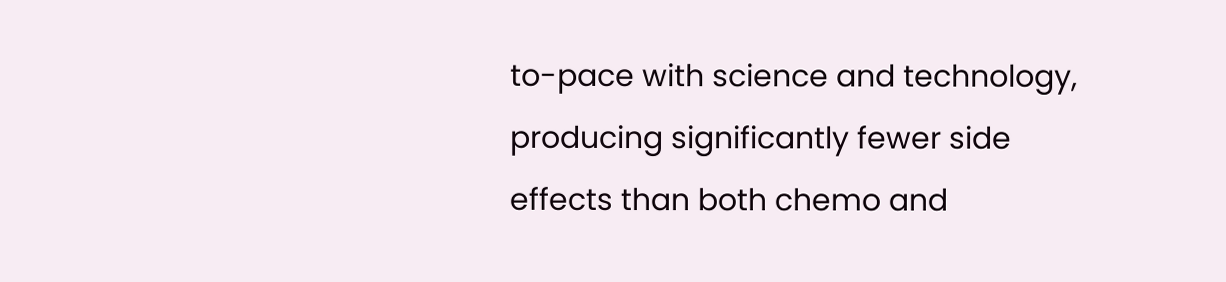to-pace with science and technology, producing significantly fewer side effects than both chemo and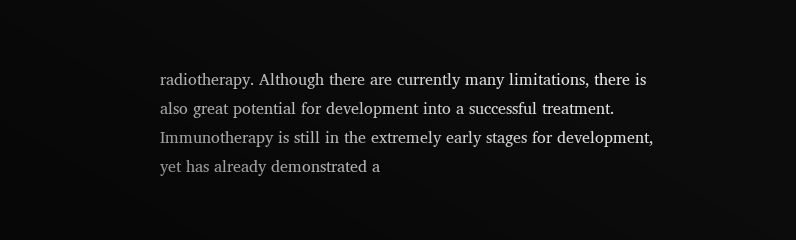radiotherapy. Although there are currently many limitations, there is also great potential for development into a successful treatment. Immunotherapy is still in the extremely early stages for development, yet has already demonstrated a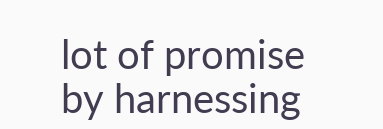lot of promise by harnessing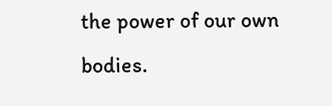the power of our own bodies.